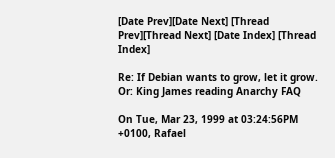[Date Prev][Date Next] [Thread Prev][Thread Next] [Date Index] [Thread Index]

Re: If Debian wants to grow, let it grow. Or: King James reading Anarchy FAQ

On Tue, Mar 23, 1999 at 03:24:56PM +0100, Rafael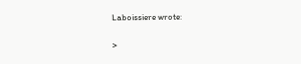Laboissiere wrote:

>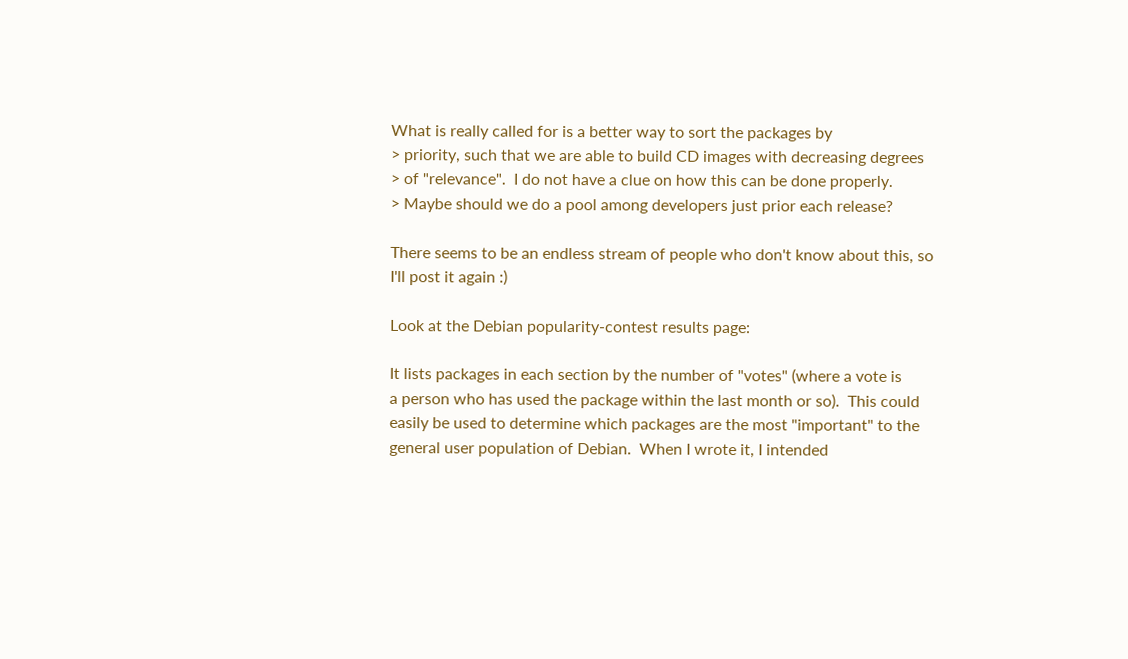What is really called for is a better way to sort the packages by
> priority, such that we are able to build CD images with decreasing degrees
> of "relevance".  I do not have a clue on how this can be done properly.
> Maybe should we do a pool among developers just prior each release?

There seems to be an endless stream of people who don't know about this, so
I'll post it again :)

Look at the Debian popularity-contest results page:

It lists packages in each section by the number of "votes" (where a vote is
a person who has used the package within the last month or so).  This could
easily be used to determine which packages are the most "important" to the
general user population of Debian.  When I wrote it, I intended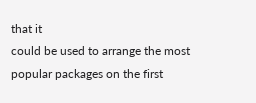that it
could be used to arrange the most popular packages on the first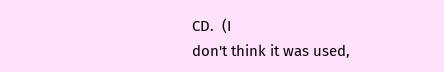CD.  (I
don't think it was used,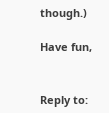though.)

Have fun,


Reply to: